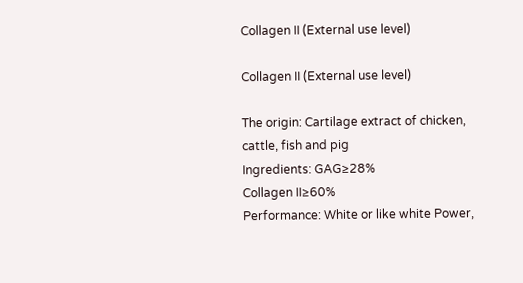Collagen II (External use level)

Collagen II (External use level)

The origin: Cartilage extract of chicken, cattle, fish and pig
Ingredients: GAG≥28%
Collagen II≥60%
Performance: White or like white Power,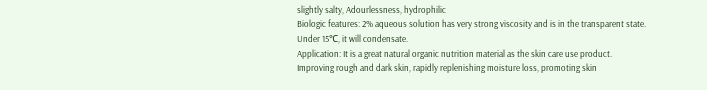slightly salty, Adourlessness, hydrophilic
Biologic features: 2% aqueous solution has very strong viscosity and is in the transparent state. Under 15℃, it will condensate.
Application: It is a great natural organic nutrition material as the skin care use product.
Improving rough and dark skin, rapidly replenishing moisture loss, promoting skin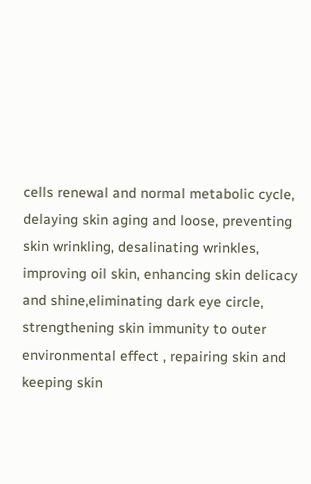cells renewal and normal metabolic cycle, delaying skin aging and loose, preventing skin wrinkling, desalinating wrinkles, improving oil skin, enhancing skin delicacy and shine,eliminating dark eye circle, strengthening skin immunity to outer environmental effect , repairing skin and keeping skin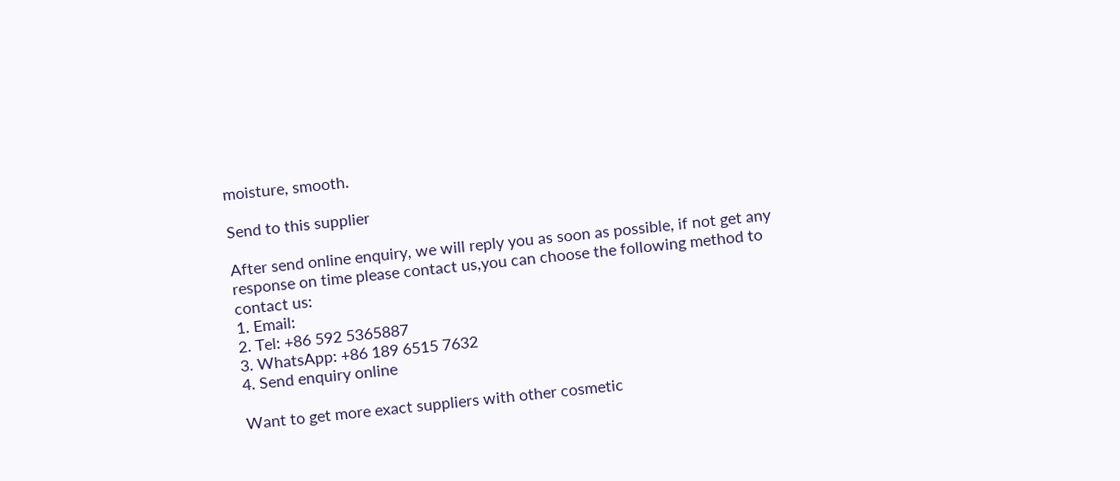moisture, smooth.

Send to this supplier

After send online enquiry, we will reply you as soon as possible, if not get any response on time please contact us,you can choose the following method to contact us:
1. Email:
2. Tel: +86 592 5365887
3. WhatsApp: +86 189 6515 7632
4. Send enquiry online

Want to get more exact suppliers with other cosmetic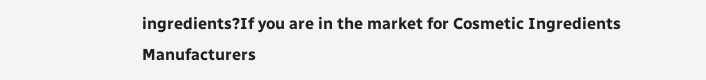ingredients?If you are in the market for Cosmetic Ingredients Manufacturers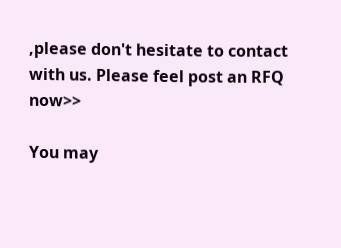,please don't hesitate to contact with us. Please feel post an RFQ now>>

You may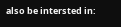also be intersted in: